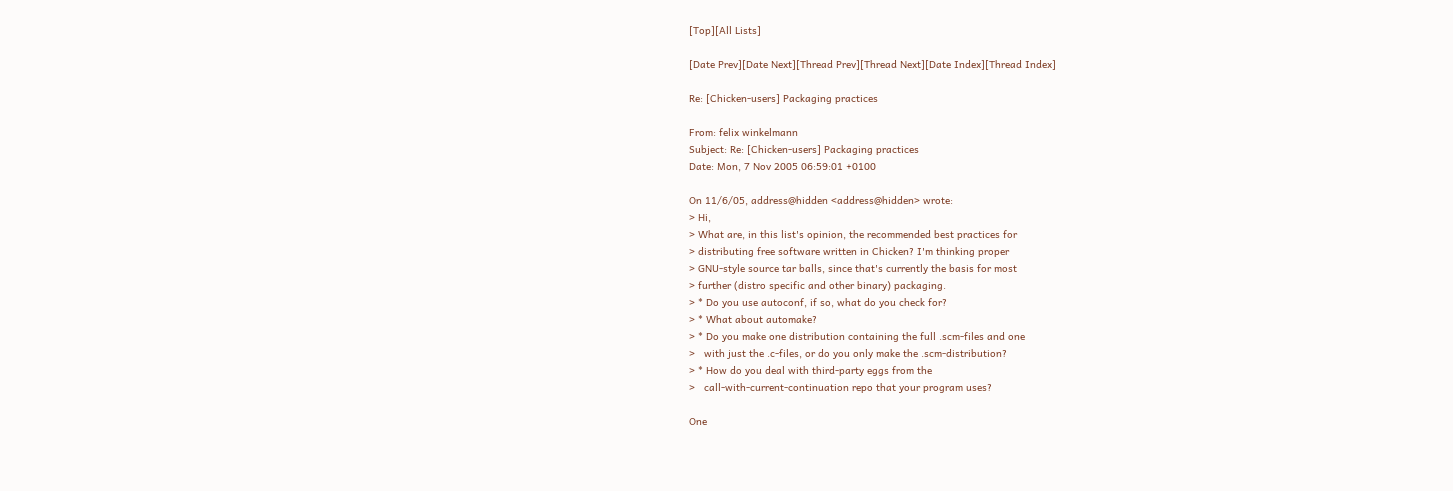[Top][All Lists]

[Date Prev][Date Next][Thread Prev][Thread Next][Date Index][Thread Index]

Re: [Chicken-users] Packaging practices

From: felix winkelmann
Subject: Re: [Chicken-users] Packaging practices
Date: Mon, 7 Nov 2005 06:59:01 +0100

On 11/6/05, address@hidden <address@hidden> wrote:
> Hi,
> What are, in this list's opinion, the recommended best practices for
> distributing free software written in Chicken? I'm thinking proper
> GNU-style source tar balls, since that's currently the basis for most
> further (distro specific and other binary) packaging.
> * Do you use autoconf, if so, what do you check for?
> * What about automake?
> * Do you make one distribution containing the full .scm-files and one
>   with just the .c-files, or do you only make the .scm-distribution?
> * How do you deal with third-party eggs from the
>   call-with-current-continuation repo that your program uses?

One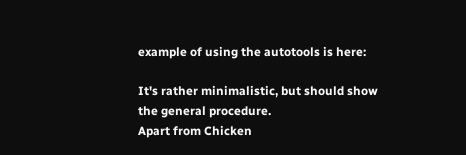example of using the autotools is here:

It's rather minimalistic, but should show the general procedure.
Apart from Chicken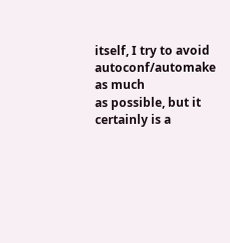itself, I try to avoid autoconf/automake as much
as possible, but it certainly is a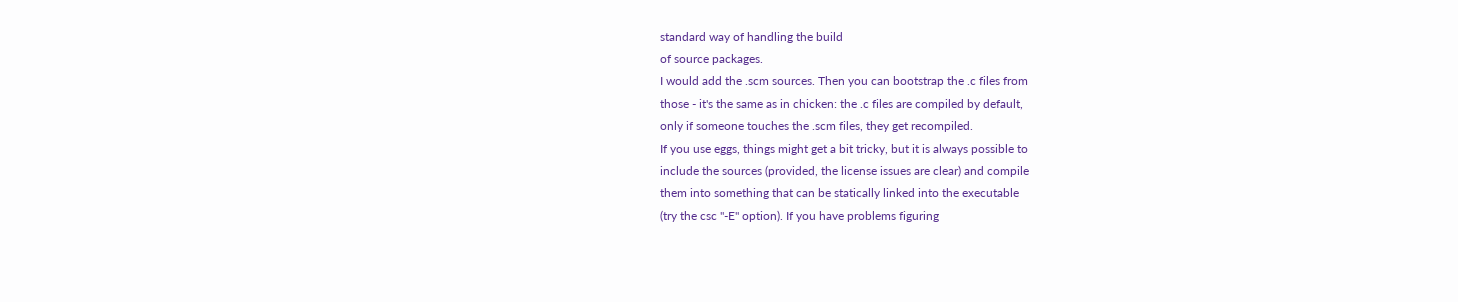standard way of handling the build
of source packages.
I would add the .scm sources. Then you can bootstrap the .c files from
those - it's the same as in chicken: the .c files are compiled by default,
only if someone touches the .scm files, they get recompiled.
If you use eggs, things might get a bit tricky, but it is always possible to
include the sources (provided, the license issues are clear) and compile
them into something that can be statically linked into the executable
(try the csc "-E" option). If you have problems figuring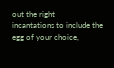out the right
incantations to include the egg of your choice,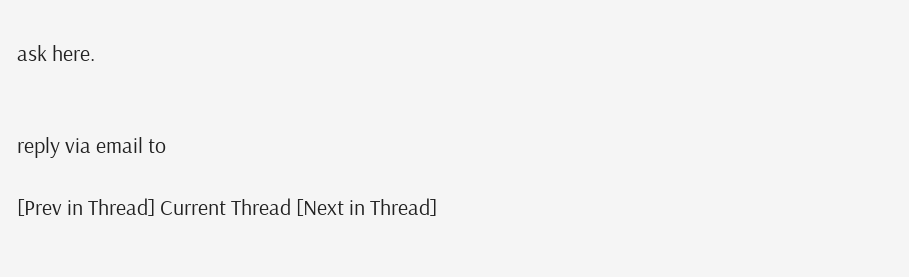ask here.


reply via email to

[Prev in Thread] Current Thread [Next in Thread]